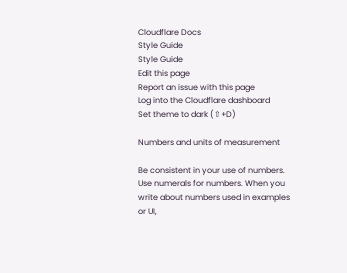Cloudflare Docs
Style Guide
Style Guide
Edit this page
Report an issue with this page
Log into the Cloudflare dashboard
Set theme to dark (⇧+D)

Numbers and units of measurement

Be consistent in your use of numbers. Use numerals for numbers. When you write about numbers used in examples or UI,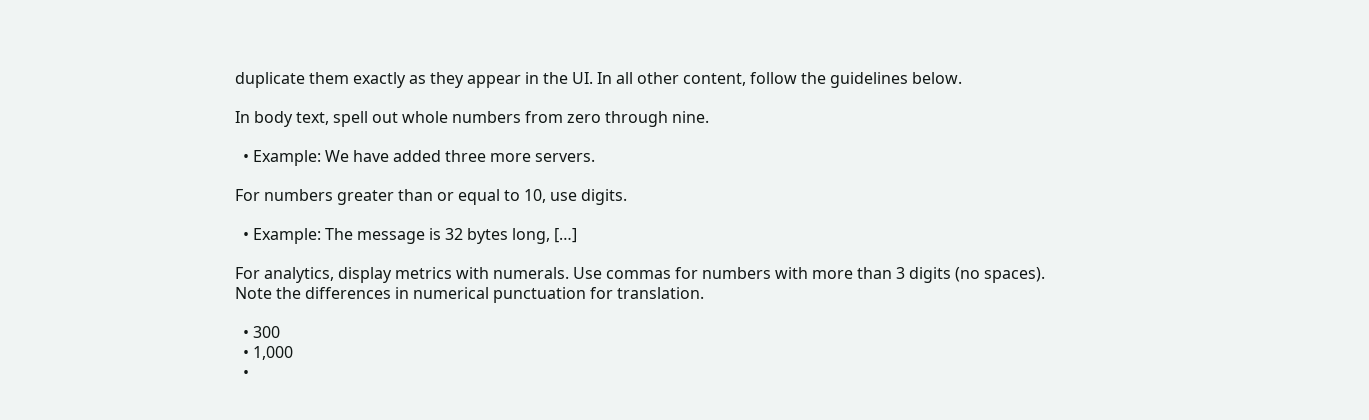duplicate them exactly as they appear in the UI. In all other content, follow the guidelines below.

In body text, spell out whole numbers from zero through nine.

  • Example: We have added three more servers.

For numbers greater than or equal to 10, use digits.

  • Example: The message is 32 bytes long, […]

For analytics, display metrics with numerals. Use commas for numbers with more than 3 digits (no spaces). Note the differences in numerical punctuation for translation.

  • 300
  • 1,000
  •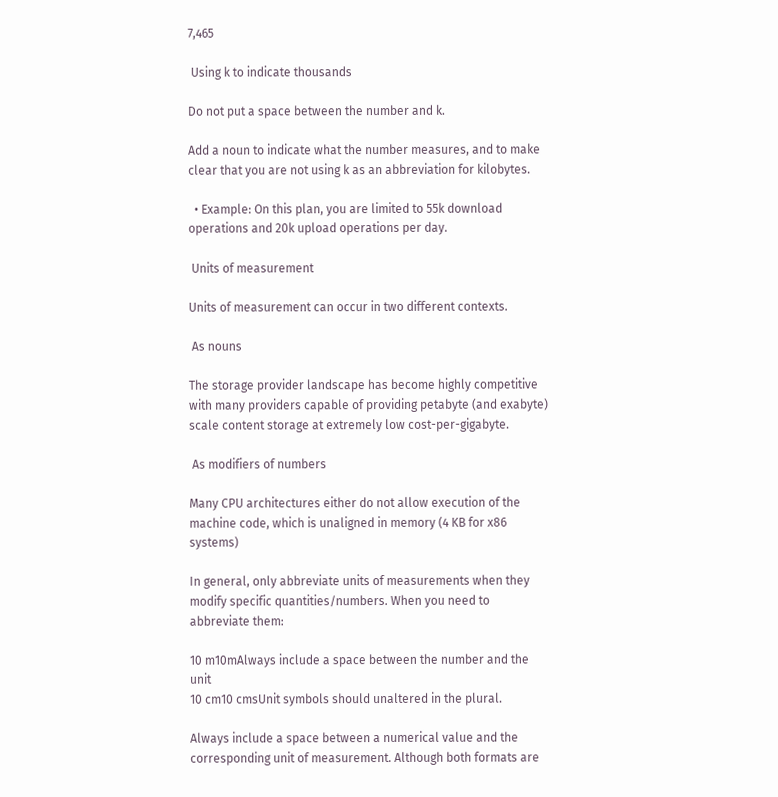7,465

 Using k to indicate thousands

Do not put a space between the number and k.

Add a noun to indicate what the number measures, and to make clear that you are not using k as an abbreviation for kilobytes.

  • Example: On this plan, you are limited to 55k download operations and 20k upload operations per day.

 Units of measurement

Units of measurement can occur in two different contexts.

 As nouns

The storage provider landscape has become highly competitive with many providers capable of providing petabyte (and exabyte) scale content storage at extremely low cost-per-gigabyte.

 As modifiers of numbers

Many CPU architectures either do not allow execution of the machine code, which is unaligned in memory (4 KB for x86 systems)

In general, only abbreviate units of measurements when they modify specific quantities/numbers. When you need to abbreviate them:

10 m10mAlways include a space between the number and the unit
10 cm10 cmsUnit symbols should unaltered in the plural.

Always include a space between a numerical value and the corresponding unit of measurement. Although both formats are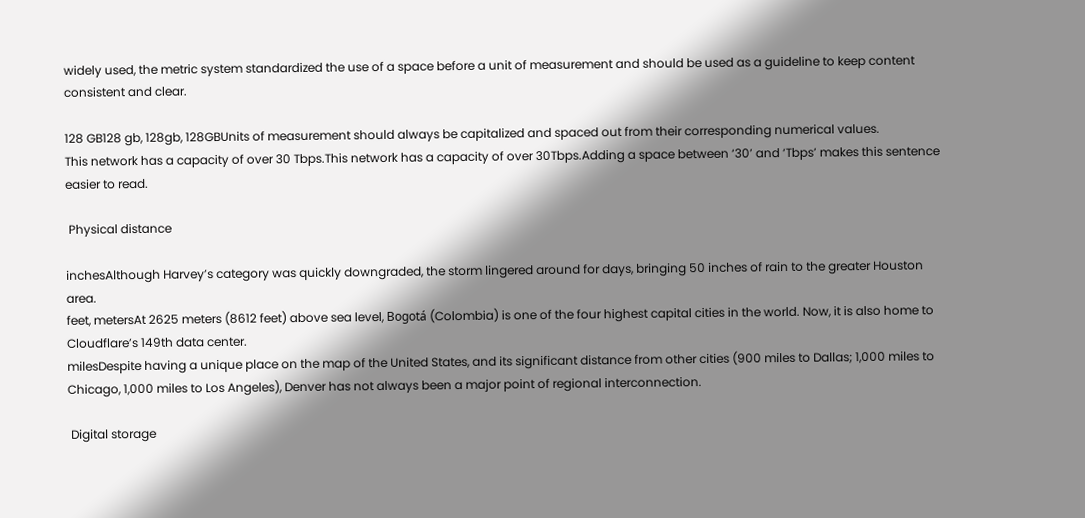widely used, the metric system standardized the use of a space before a unit of measurement and should be used as a guideline to keep content consistent and clear.

128 GB128 gb, 128gb, 128GBUnits of measurement should always be capitalized and spaced out from their corresponding numerical values.
This network has a capacity of over 30 Tbps.This network has a capacity of over 30Tbps.Adding a space between ‘30’ and ‘Tbps’ makes this sentence easier to read.

 Physical distance

inchesAlthough Harvey’s category was quickly downgraded, the storm lingered around for days, bringing 50 inches of rain to the greater Houston area.
feet, metersAt 2625 meters (8612 feet) above sea level, Bogotá (Colombia) is one of the four highest capital cities in the world. Now, it is also home to Cloudflare’s 149th data center.
milesDespite having a unique place on the map of the United States, and its significant distance from other cities (900 miles to Dallas; 1,000 miles to Chicago, 1,000 miles to Los Angeles), Denver has not always been a major point of regional interconnection.

 Digital storage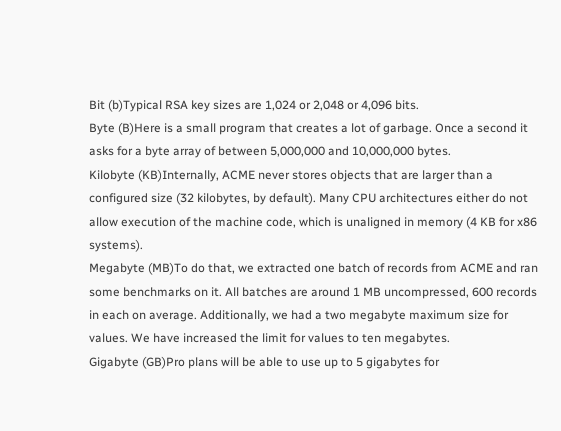Bit (b)Typical RSA key sizes are 1,024 or 2,048 or 4,096 bits.
Byte (B)Here is a small program that creates a lot of garbage. Once a second it asks for a byte array of between 5,000,000 and 10,000,000 bytes.
Kilobyte (KB)Internally, ACME never stores objects that are larger than a configured size (32 kilobytes, by default). Many CPU architectures either do not allow execution of the machine code, which is unaligned in memory (4 KB for x86 systems).
Megabyte (MB)To do that, we extracted one batch of records from ACME and ran some benchmarks on it. All batches are around 1 MB uncompressed, 600 records in each on average. Additionally, we had a two megabyte maximum size for values. We have increased the limit for values to ten megabytes.
Gigabyte (GB)Pro plans will be able to use up to 5 gigabytes for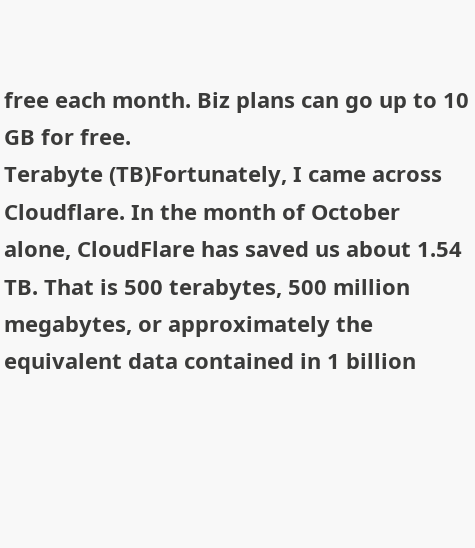free each month. Biz plans can go up to 10 GB for free.
Terabyte (TB)Fortunately, I came across Cloudflare. In the month of October alone, CloudFlare has saved us about 1.54 TB. That is 500 terabytes, 500 million megabytes, or approximately the equivalent data contained in 1 billion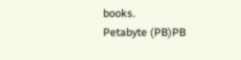books.
Petabyte (PB)PB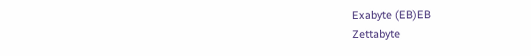Exabyte (EB)EB
Zettabyte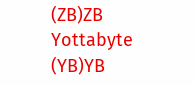(ZB)ZB
Yottabyte (YB)YB